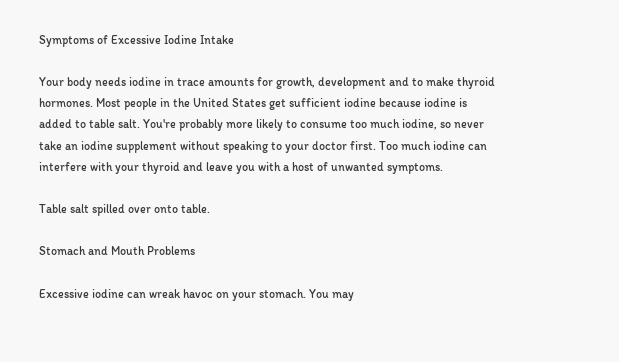Symptoms of Excessive Iodine Intake

Your body needs iodine in trace amounts for growth, development and to make thyroid hormones. Most people in the United States get sufficient iodine because iodine is added to table salt. You're probably more likely to consume too much iodine, so never take an iodine supplement without speaking to your doctor first. Too much iodine can interfere with your thyroid and leave you with a host of unwanted symptoms.

Table salt spilled over onto table.

Stomach and Mouth Problems

Excessive iodine can wreak havoc on your stomach. You may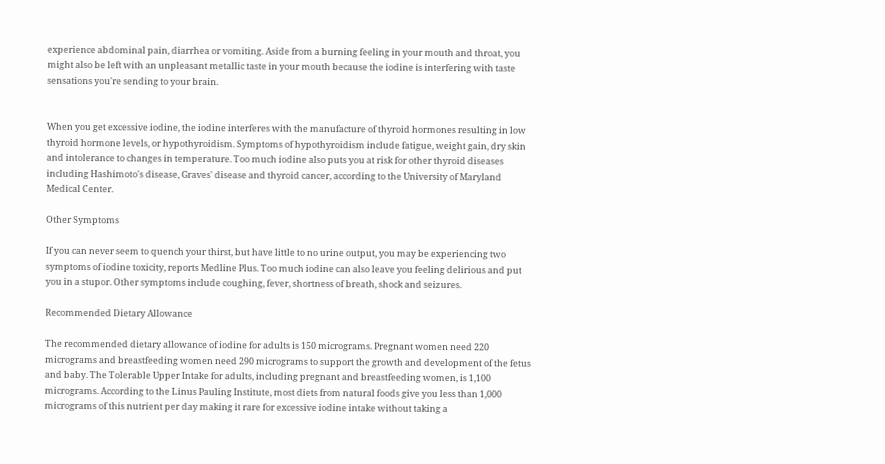experience abdominal pain, diarrhea or vomiting. Aside from a burning feeling in your mouth and throat, you might also be left with an unpleasant metallic taste in your mouth because the iodine is interfering with taste sensations you're sending to your brain.


When you get excessive iodine, the iodine interferes with the manufacture of thyroid hormones resulting in low thyroid hormone levels, or hypothyroidism. Symptoms of hypothyroidism include fatigue, weight gain, dry skin and intolerance to changes in temperature. Too much iodine also puts you at risk for other thyroid diseases including Hashimoto's disease, Graves' disease and thyroid cancer, according to the University of Maryland Medical Center.

Other Symptoms

If you can never seem to quench your thirst, but have little to no urine output, you may be experiencing two symptoms of iodine toxicity, reports Medline Plus. Too much iodine can also leave you feeling delirious and put you in a stupor. Other symptoms include coughing, fever, shortness of breath, shock and seizures.

Recommended Dietary Allowance

The recommended dietary allowance of iodine for adults is 150 micrograms. Pregnant women need 220 micrograms and breastfeeding women need 290 micrograms to support the growth and development of the fetus and baby. The Tolerable Upper Intake for adults, including pregnant and breastfeeding women, is 1,100 micrograms. According to the Linus Pauling Institute, most diets from natural foods give you less than 1,000 micrograms of this nutrient per day making it rare for excessive iodine intake without taking a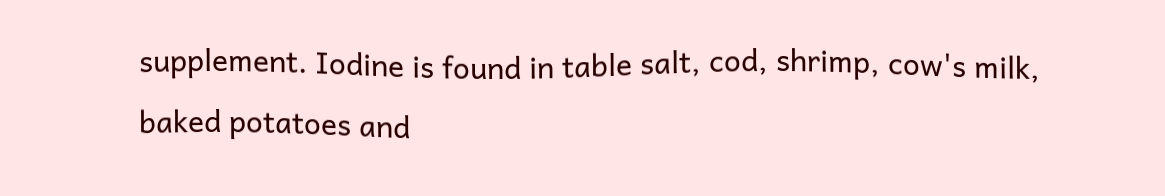supplement. Iodine is found in table salt, cod, shrimp, cow's milk, baked potatoes and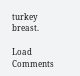turkey breast.

Load Comments